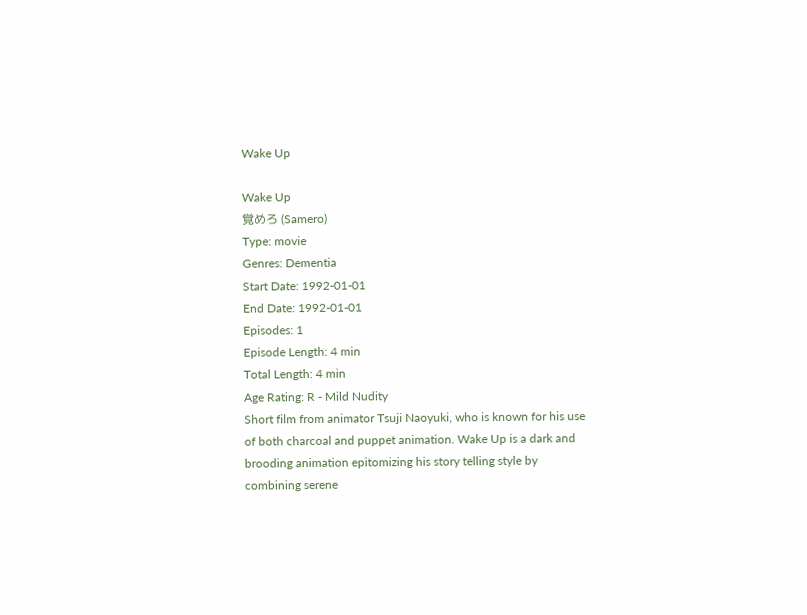Wake Up

Wake Up
覚めろ (Samero)
Type: movie
Genres: Dementia
Start Date: 1992-01-01
End Date: 1992-01-01
Episodes: 1
Episode Length: 4 min
Total Length: 4 min
Age Rating: R - Mild Nudity
Short film from animator Tsuji Naoyuki, who is known for his use of both charcoal and puppet animation. Wake Up is a dark and brooding animation epitomizing his story telling style by combining serene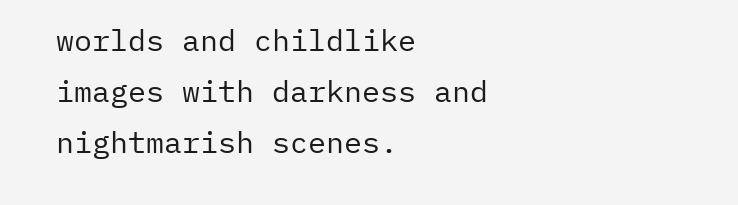worlds and childlike images with darkness and nightmarish scenes.